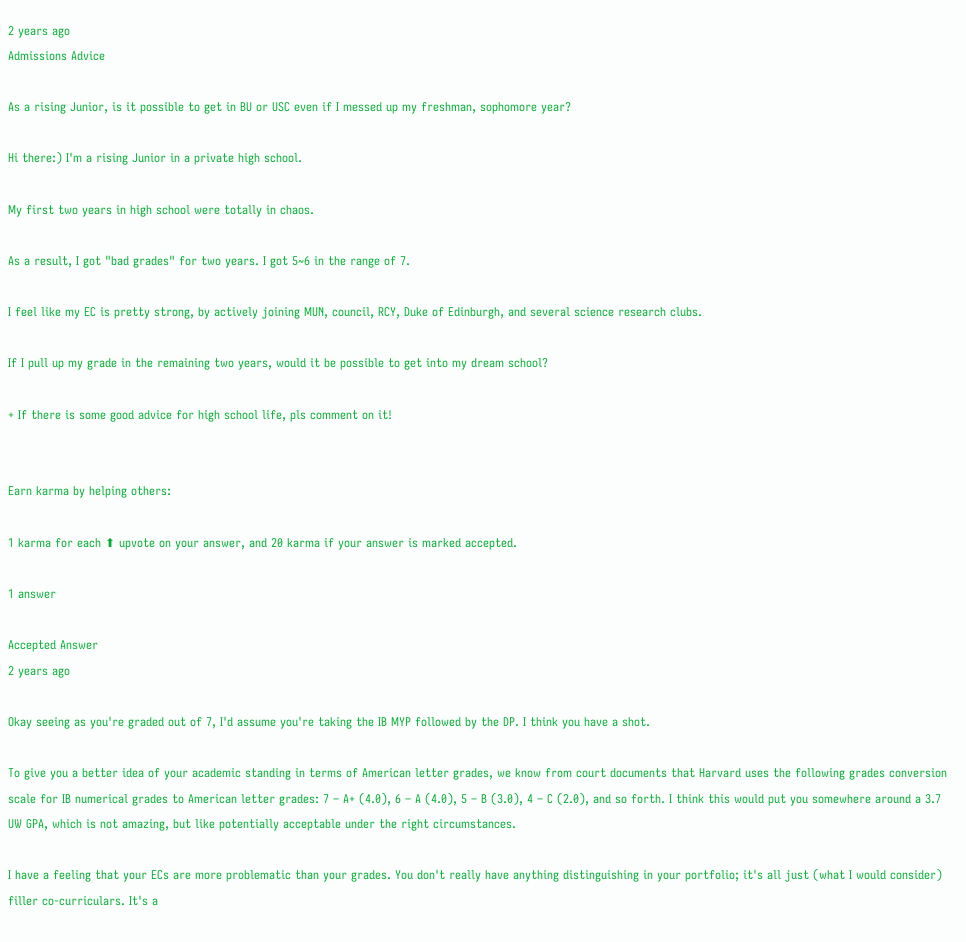2 years ago
Admissions Advice

As a rising Junior, is it possible to get in BU or USC even if I messed up my freshman, sophomore year?

Hi there:) I'm a rising Junior in a private high school.

My first two years in high school were totally in chaos.

As a result, I got "bad grades" for two years. I got 5~6 in the range of 7.

I feel like my EC is pretty strong, by actively joining MUN, council, RCY, Duke of Edinburgh, and several science research clubs.

If I pull up my grade in the remaining two years, would it be possible to get into my dream school?

+ If there is some good advice for high school life, pls comment on it!


Earn karma by helping others:

1 karma for each ⬆ upvote on your answer, and 20 karma if your answer is marked accepted.

1 answer

Accepted Answer
2 years ago

Okay seeing as you're graded out of 7, I'd assume you're taking the IB MYP followed by the DP. I think you have a shot.

To give you a better idea of your academic standing in terms of American letter grades, we know from court documents that Harvard uses the following grades conversion scale for IB numerical grades to American letter grades: 7 – A+ (4.0), 6 – A (4.0), 5 – B (3.0), 4 – C (2.0), and so forth. I think this would put you somewhere around a 3.7 UW GPA, which is not amazing, but like potentially acceptable under the right circumstances.

I have a feeling that your ECs are more problematic than your grades. You don't really have anything distinguishing in your portfolio; it's all just (what I would consider) filler co-curriculars. It's a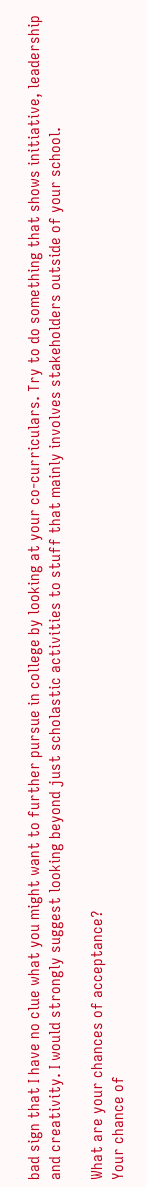bad sign that I have no clue what you might want to further pursue in college by looking at your co-curriculars. Try to do something that shows initiative, leadership and creativity. I would strongly suggest looking beyond just scholastic activities to stuff that mainly involves stakeholders outside of your school.

What are your chances of acceptance?
Your chance of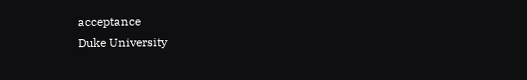acceptance
Duke University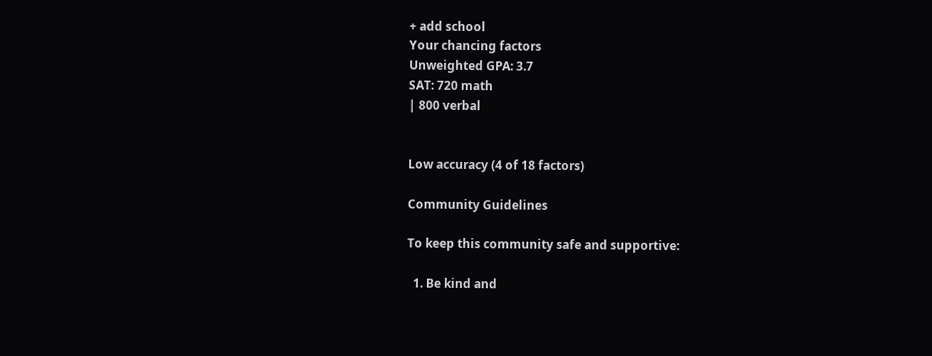+ add school
Your chancing factors
Unweighted GPA: 3.7
SAT: 720 math
| 800 verbal


Low accuracy (4 of 18 factors)

Community Guidelines

To keep this community safe and supportive:

  1. Be kind and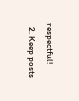respectful!
  2. Keep posts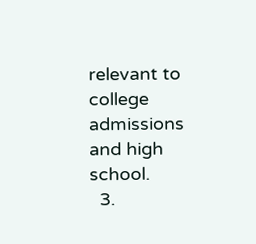relevant to college admissions and high school.
  3.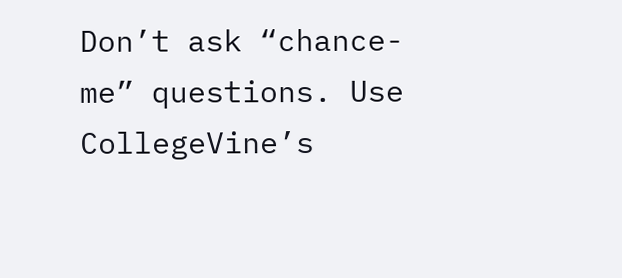Don’t ask “chance-me” questions. Use CollegeVine’s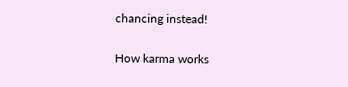chancing instead!

How karma works